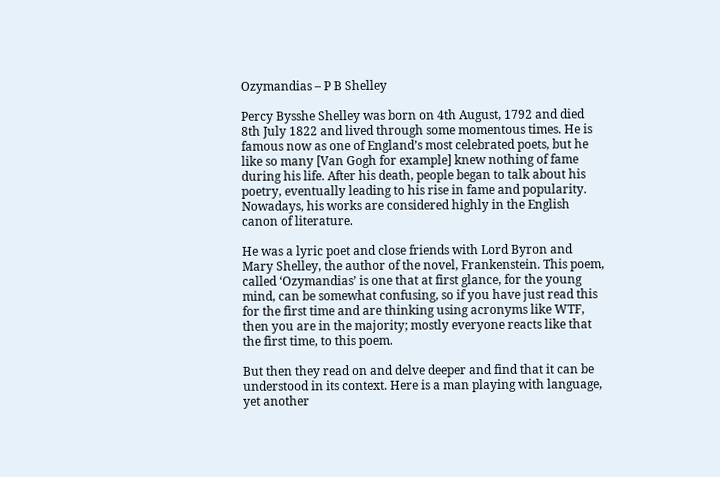Ozymandias – P B Shelley

Percy Bysshe Shelley was born on 4th August, 1792 and died 8th July 1822 and lived through some momentous times. He is famous now as one of England’s most celebrated poets, but he like so many [Van Gogh for example] knew nothing of fame during his life. After his death, people began to talk about his poetry, eventually leading to his rise in fame and popularity. Nowadays, his works are considered highly in the English canon of literature.

He was a lyric poet and close friends with Lord Byron and Mary Shelley, the author of the novel, Frankenstein. This poem, called ‘Ozymandias’ is one that at first glance, for the young mind, can be somewhat confusing, so if you have just read this for the first time and are thinking using acronyms like WTF, then you are in the majority; mostly everyone reacts like that the first time, to this poem.

But then they read on and delve deeper and find that it can be understood in its context. Here is a man playing with language, yet another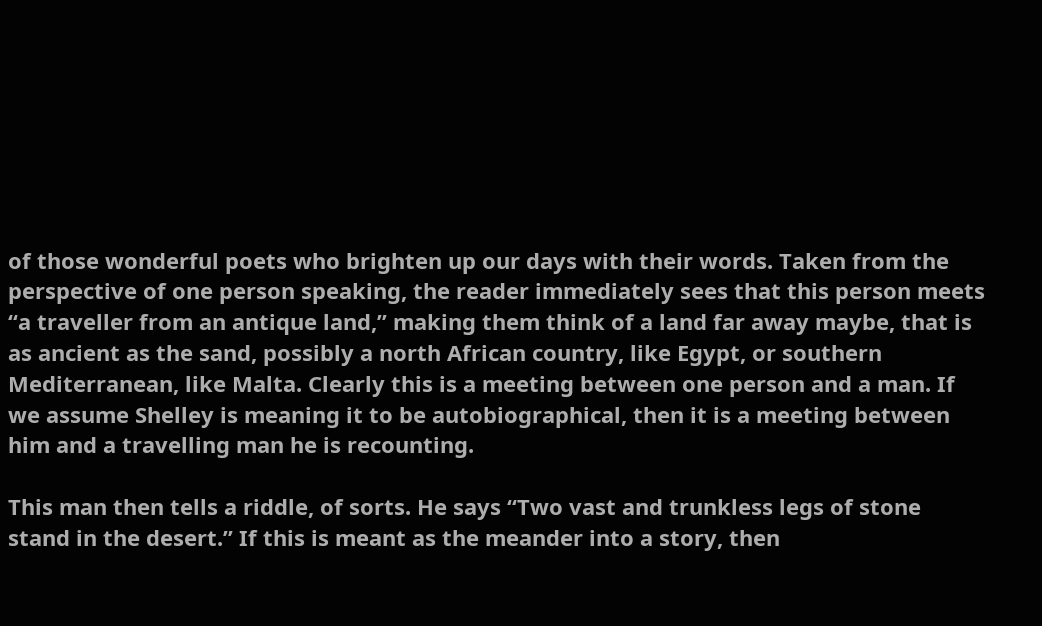of those wonderful poets who brighten up our days with their words. Taken from the perspective of one person speaking, the reader immediately sees that this person meets “a traveller from an antique land,” making them think of a land far away maybe, that is as ancient as the sand, possibly a north African country, like Egypt, or southern Mediterranean, like Malta. Clearly this is a meeting between one person and a man. If we assume Shelley is meaning it to be autobiographical, then it is a meeting between him and a travelling man he is recounting.

This man then tells a riddle, of sorts. He says “Two vast and trunkless legs of stone stand in the desert.” If this is meant as the meander into a story, then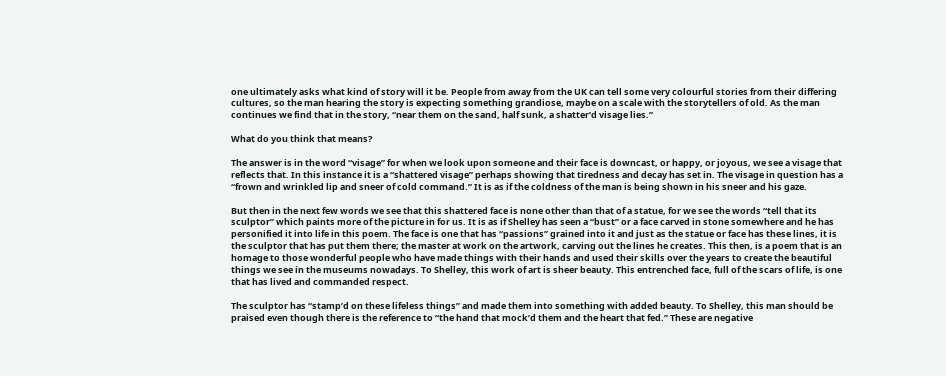one ultimately asks what kind of story will it be. People from away from the UK can tell some very colourful stories from their differing cultures, so the man hearing the story is expecting something grandiose, maybe on a scale with the storytellers of old. As the man continues we find that in the story, “near them on the sand, half sunk, a shatter’d visage lies.”

What do you think that means?

The answer is in the word “visage” for when we look upon someone and their face is downcast, or happy, or joyous, we see a visage that reflects that. In this instance it is a “shattered visage” perhaps showing that tiredness and decay has set in. The visage in question has a “frown and wrinkled lip and sneer of cold command.” It is as if the coldness of the man is being shown in his sneer and his gaze.

But then in the next few words we see that this shattered face is none other than that of a statue, for we see the words “tell that its sculptor” which paints more of the picture in for us. It is as if Shelley has seen a “bust” or a face carved in stone somewhere and he has personified it into life in this poem. The face is one that has “passions” grained into it and just as the statue or face has these lines, it is the sculptor that has put them there; the master at work on the artwork, carving out the lines he creates. This then, is a poem that is an homage to those wonderful people who have made things with their hands and used their skills over the years to create the beautiful things we see in the museums nowadays. To Shelley, this work of art is sheer beauty. This entrenched face, full of the scars of life, is one that has lived and commanded respect.

The sculptor has “stamp’d on these lifeless things” and made them into something with added beauty. To Shelley, this man should be praised even though there is the reference to “the hand that mock’d them and the heart that fed.” These are negative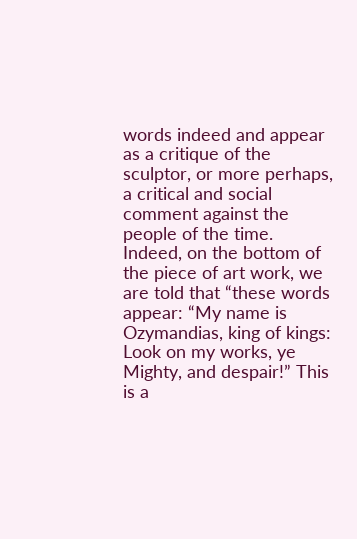words indeed and appear as a critique of the sculptor, or more perhaps, a critical and social comment against the people of the time. Indeed, on the bottom of the piece of art work, we are told that “these words appear: “My name is Ozymandias, king of kings: Look on my works, ye Mighty, and despair!” This is a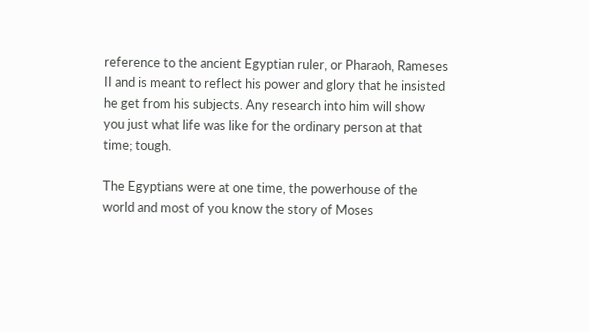reference to the ancient Egyptian ruler, or Pharaoh, Rameses II and is meant to reflect his power and glory that he insisted he get from his subjects. Any research into him will show you just what life was like for the ordinary person at that time; tough.

The Egyptians were at one time, the powerhouse of the world and most of you know the story of Moses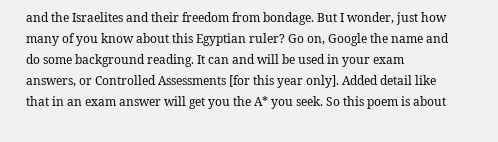and the Israelites and their freedom from bondage. But I wonder, just how many of you know about this Egyptian ruler? Go on, Google the name and do some background reading. It can and will be used in your exam answers, or Controlled Assessments [for this year only]. Added detail like that in an exam answer will get you the A* you seek. So this poem is about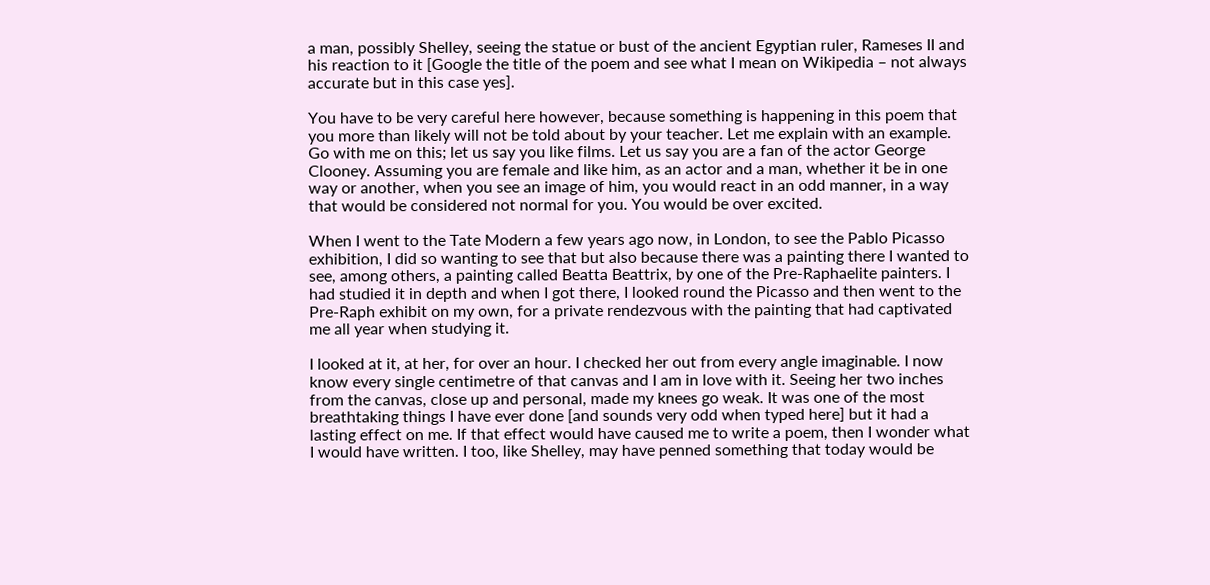a man, possibly Shelley, seeing the statue or bust of the ancient Egyptian ruler, Rameses II and his reaction to it [Google the title of the poem and see what I mean on Wikipedia – not always accurate but in this case yes].

You have to be very careful here however, because something is happening in this poem that you more than likely will not be told about by your teacher. Let me explain with an example. Go with me on this; let us say you like films. Let us say you are a fan of the actor George Clooney. Assuming you are female and like him, as an actor and a man, whether it be in one way or another, when you see an image of him, you would react in an odd manner, in a way that would be considered not normal for you. You would be over excited.

When I went to the Tate Modern a few years ago now, in London, to see the Pablo Picasso exhibition, I did so wanting to see that but also because there was a painting there I wanted to see, among others, a painting called Beatta Beattrix, by one of the Pre-Raphaelite painters. I had studied it in depth and when I got there, I looked round the Picasso and then went to the Pre-Raph exhibit on my own, for a private rendezvous with the painting that had captivated me all year when studying it.

I looked at it, at her, for over an hour. I checked her out from every angle imaginable. I now know every single centimetre of that canvas and I am in love with it. Seeing her two inches from the canvas, close up and personal, made my knees go weak. It was one of the most breathtaking things I have ever done [and sounds very odd when typed here] but it had a lasting effect on me. If that effect would have caused me to write a poem, then I wonder what I would have written. I too, like Shelley, may have penned something that today would be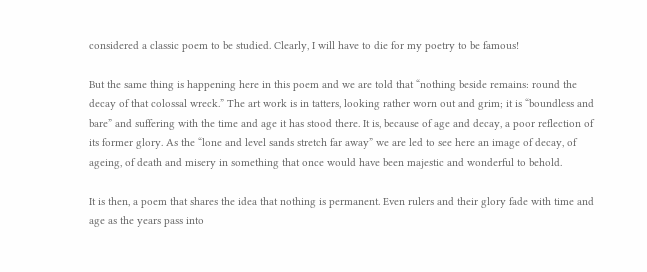considered a classic poem to be studied. Clearly, I will have to die for my poetry to be famous!

But the same thing is happening here in this poem and we are told that “nothing beside remains: round the decay of that colossal wreck.” The art work is in tatters, looking rather worn out and grim; it is “boundless and bare” and suffering with the time and age it has stood there. It is, because of age and decay, a poor reflection of its former glory. As the “lone and level sands stretch far away” we are led to see here an image of decay, of ageing, of death and misery in something that once would have been majestic and wonderful to behold.

It is then, a poem that shares the idea that nothing is permanent. Even rulers and their glory fade with time and age as the years pass into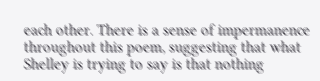each other. There is a sense of impermanence throughout this poem, suggesting that what Shelley is trying to say is that nothing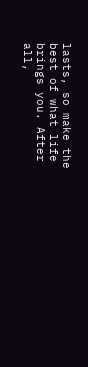lasts, so make the best of what life brings you. After all,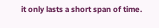it only lasts a short span of time.